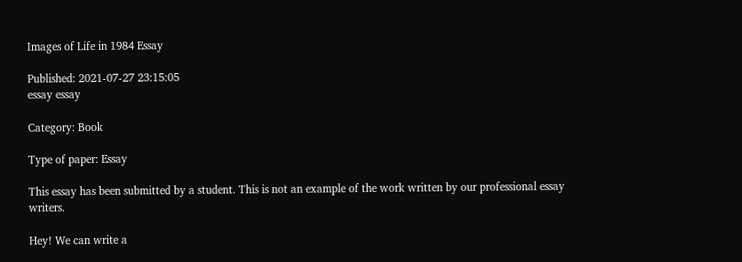Images of Life in 1984 Essay

Published: 2021-07-27 23:15:05
essay essay

Category: Book

Type of paper: Essay

This essay has been submitted by a student. This is not an example of the work written by our professional essay writers.

Hey! We can write a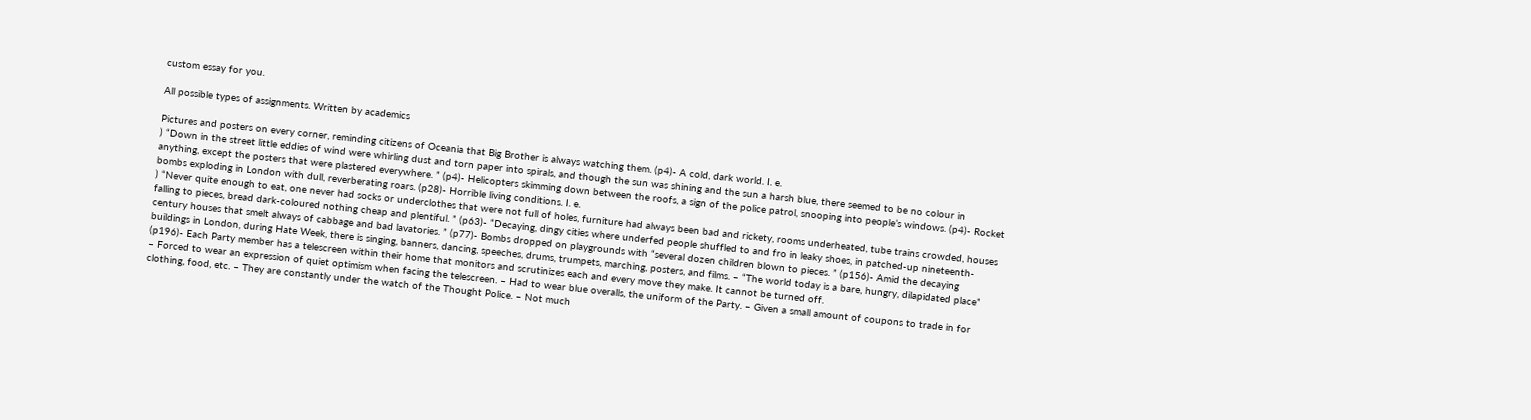custom essay for you.

All possible types of assignments. Written by academics

Pictures and posters on every corner, reminding citizens of Oceania that Big Brother is always watching them. (p4)- A cold, dark world. I. e.
) “Down in the street little eddies of wind were whirling dust and torn paper into spirals, and though the sun was shining and the sun a harsh blue, there seemed to be no colour in anything, except the posters that were plastered everywhere. ” (p4)- Helicopters skimming down between the roofs, a sign of the police patrol, snooping into people’s windows. (p4)- Rocket bombs exploding in London with dull, reverberating roars. (p28)- Horrible living conditions. I. e.
) “Never quite enough to eat, one never had socks or underclothes that were not full of holes, furniture had always been bad and rickety, rooms underheated, tube trains crowded, houses falling to pieces, bread dark-coloured nothing cheap and plentiful. ” (p63)- “Decaying, dingy cities where underfed people shuffled to and fro in leaky shoes, in patched-up nineteenth-century houses that smelt always of cabbage and bad lavatories. ” (p77)- Bombs dropped on playgrounds with “several dozen children blown to pieces. ” (p156)- Amid the decaying buildings in London, during Hate Week, there is singing, banners, dancing, speeches, drums, trumpets, marching, posters, and films. – “The world today is a bare, hungry, dilapidated place” (p196)- Each Party member has a telescreen within their home that monitors and scrutinizes each and every move they make. It cannot be turned off.
– Forced to wear an expression of quiet optimism when facing the telescreen. – Had to wear blue overalls, the uniform of the Party. – Given a small amount of coupons to trade in for clothing, food, etc. – They are constantly under the watch of the Thought Police. – Not much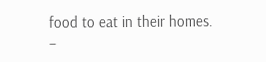food to eat in their homes.
–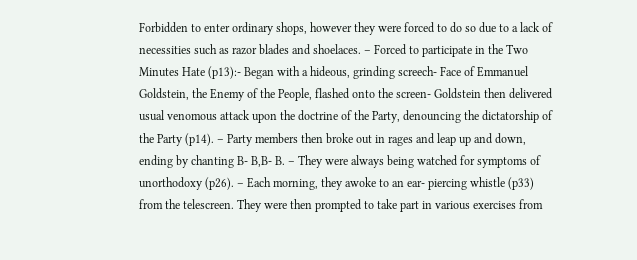Forbidden to enter ordinary shops, however they were forced to do so due to a lack of necessities such as razor blades and shoelaces. – Forced to participate in the Two Minutes Hate (p13):- Began with a hideous, grinding screech- Face of Emmanuel Goldstein, the Enemy of the People, flashed onto the screen- Goldstein then delivered usual venomous attack upon the doctrine of the Party, denouncing the dictatorship of the Party (p14). – Party members then broke out in rages and leap up and down, ending by chanting B- B,B- B. – They were always being watched for symptoms of unorthodoxy (p26). – Each morning, they awoke to an ear- piercing whistle (p33) from the telescreen. They were then prompted to take part in various exercises from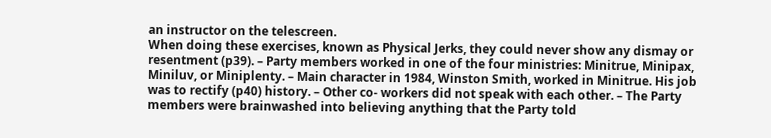an instructor on the telescreen.
When doing these exercises, known as Physical Jerks, they could never show any dismay or resentment (p39). – Party members worked in one of the four ministries: Minitrue, Minipax, Miniluv, or Miniplenty. – Main character in 1984, Winston Smith, worked in Minitrue. His job was to rectify (p40) history. – Other co- workers did not speak with each other. – The Party members were brainwashed into believing anything that the Party told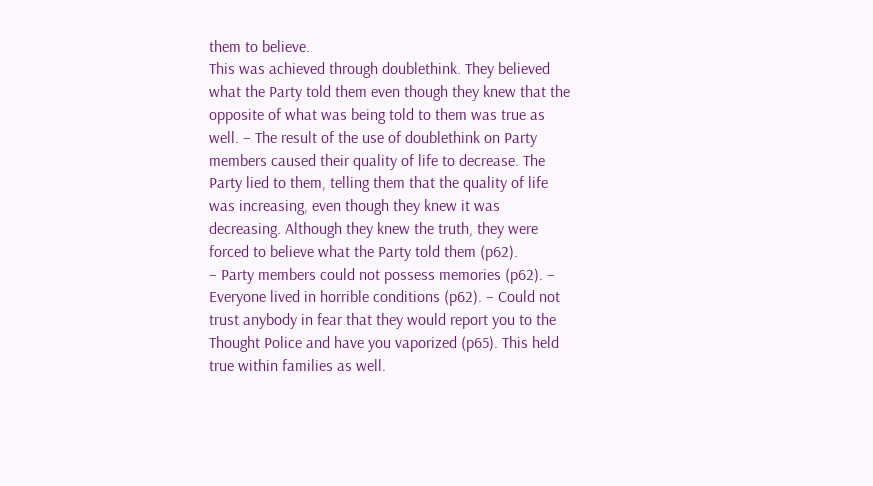them to believe.
This was achieved through doublethink. They believed what the Party told them even though they knew that the opposite of what was being told to them was true as well. – The result of the use of doublethink on Party members caused their quality of life to decrease. The Party lied to them, telling them that the quality of life was increasing, even though they knew it was decreasing. Although they knew the truth, they were forced to believe what the Party told them (p62).
– Party members could not possess memories (p62). – Everyone lived in horrible conditions (p62). – Could not trust anybody in fear that they would report you to the Thought Police and have you vaporized (p65). This held true within families as well.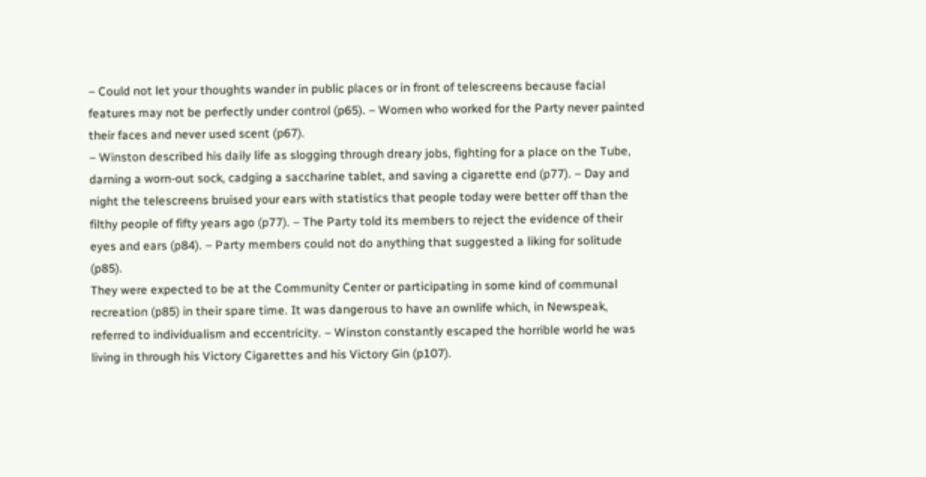– Could not let your thoughts wander in public places or in front of telescreens because facial features may not be perfectly under control (p65). – Women who worked for the Party never painted their faces and never used scent (p67).
– Winston described his daily life as slogging through dreary jobs, fighting for a place on the Tube, darning a worn-out sock, cadging a saccharine tablet, and saving a cigarette end (p77). – Day and night the telescreens bruised your ears with statistics that people today were better off than the filthy people of fifty years ago (p77). – The Party told its members to reject the evidence of their eyes and ears (p84). – Party members could not do anything that suggested a liking for solitude (p85).
They were expected to be at the Community Center or participating in some kind of communal recreation (p85) in their spare time. It was dangerous to have an ownlife which, in Newspeak, referred to individualism and eccentricity. – Winston constantly escaped the horrible world he was living in through his Victory Cigarettes and his Victory Gin (p107).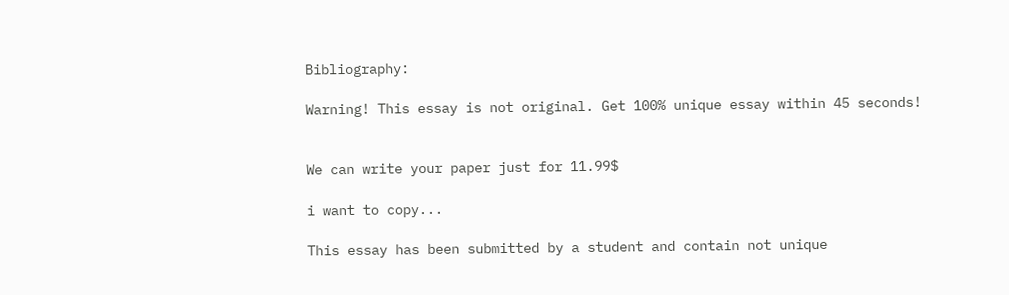Bibliography:

Warning! This essay is not original. Get 100% unique essay within 45 seconds!


We can write your paper just for 11.99$

i want to copy...

This essay has been submitted by a student and contain not unique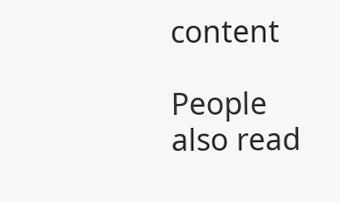content

People also read